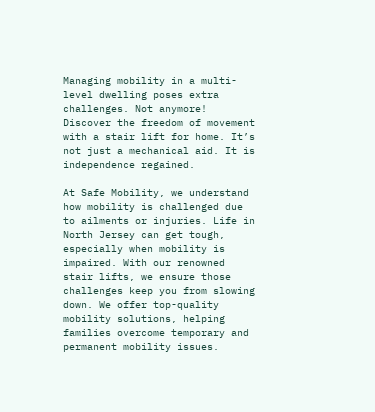Managing mobility in a multi-level dwelling poses extra challenges. Not anymore! Discover the freedom of movement with a stair lift for home. It’s not just a mechanical aid. It is independence regained.

At Safe Mobility, we understand how mobility is challenged due to ailments or injuries. Life in North Jersey can get tough, especially when mobility is impaired. With our renowned stair lifts, we ensure those challenges keep you from slowing down. We offer top-quality mobility solutions, helping families overcome temporary and permanent mobility issues.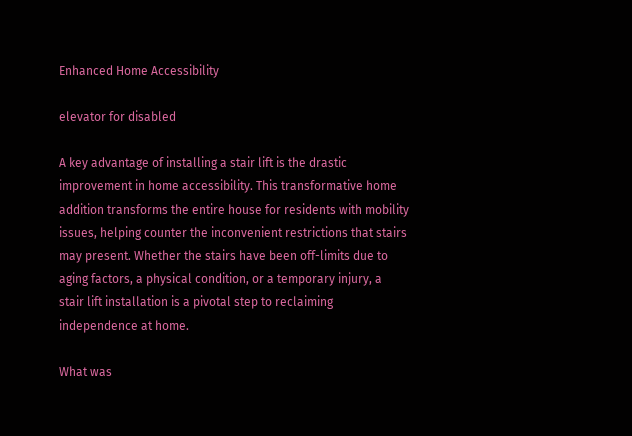Enhanced Home Accessibility

elevator for disabled

A key advantage of installing a stair lift is the drastic improvement in home accessibility. This transformative home addition transforms the entire house for residents with mobility issues, helping counter the inconvenient restrictions that stairs may present. Whether the stairs have been off-limits due to aging factors, a physical condition, or a temporary injury, a stair lift installation is a pivotal step to reclaiming independence at home.

What was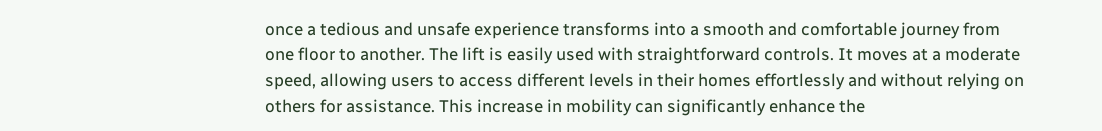once a tedious and unsafe experience transforms into a smooth and comfortable journey from one floor to another. The lift is easily used with straightforward controls. It moves at a moderate speed, allowing users to access different levels in their homes effortlessly and without relying on others for assistance. This increase in mobility can significantly enhance the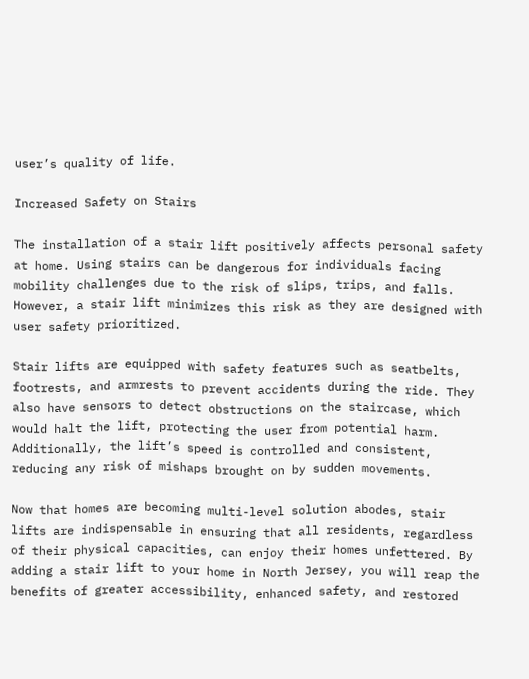user’s quality of life.

Increased Safety on Stairs

The installation of a stair lift positively affects personal safety at home. Using stairs can be dangerous for individuals facing mobility challenges due to the risk of slips, trips, and falls. However, a stair lift minimizes this risk as they are designed with user safety prioritized.

Stair lifts are equipped with safety features such as seatbelts, footrests, and armrests to prevent accidents during the ride. They also have sensors to detect obstructions on the staircase, which would halt the lift, protecting the user from potential harm. Additionally, the lift’s speed is controlled and consistent, reducing any risk of mishaps brought on by sudden movements.

Now that homes are becoming multi-level solution abodes, stair lifts are indispensable in ensuring that all residents, regardless of their physical capacities, can enjoy their homes unfettered. By adding a stair lift to your home in North Jersey, you will reap the benefits of greater accessibility, enhanced safety, and restored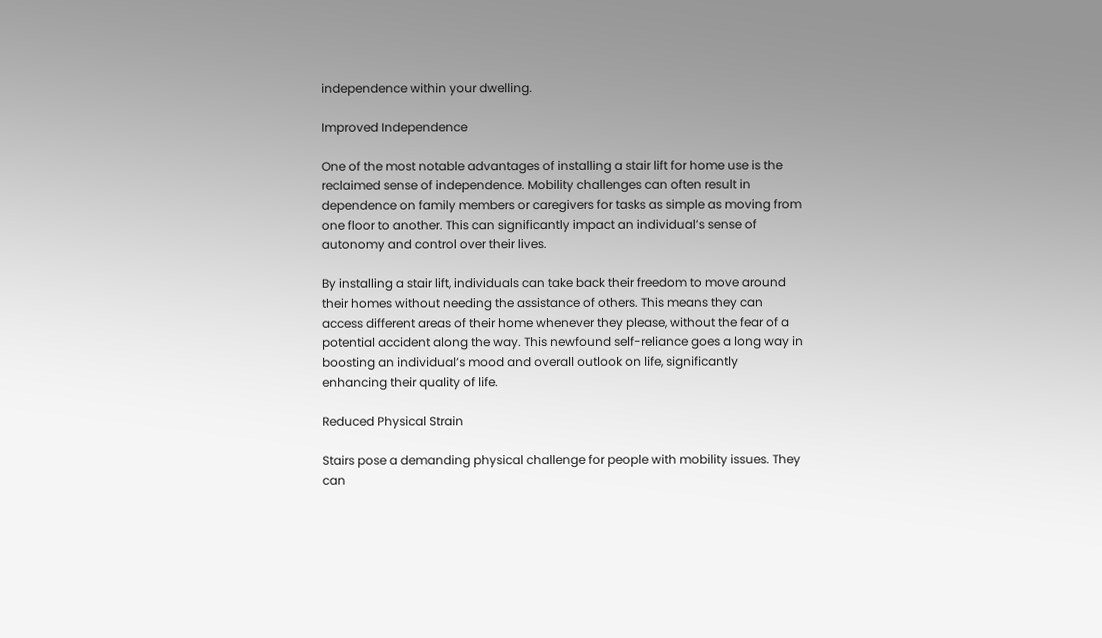independence within your dwelling.

Improved Independence

One of the most notable advantages of installing a stair lift for home use is the reclaimed sense of independence. Mobility challenges can often result in dependence on family members or caregivers for tasks as simple as moving from one floor to another. This can significantly impact an individual’s sense of autonomy and control over their lives.

By installing a stair lift, individuals can take back their freedom to move around their homes without needing the assistance of others. This means they can access different areas of their home whenever they please, without the fear of a potential accident along the way. This newfound self-reliance goes a long way in boosting an individual’s mood and overall outlook on life, significantly enhancing their quality of life.

Reduced Physical Strain

Stairs pose a demanding physical challenge for people with mobility issues. They can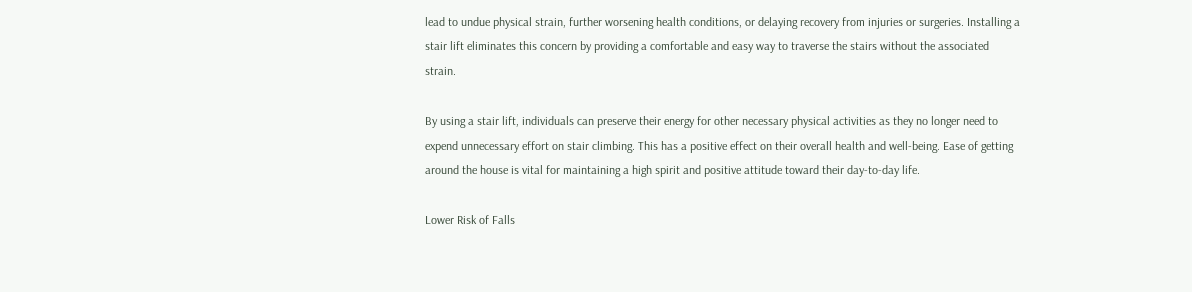lead to undue physical strain, further worsening health conditions, or delaying recovery from injuries or surgeries. Installing a stair lift eliminates this concern by providing a comfortable and easy way to traverse the stairs without the associated strain.

By using a stair lift, individuals can preserve their energy for other necessary physical activities as they no longer need to expend unnecessary effort on stair climbing. This has a positive effect on their overall health and well-being. Ease of getting around the house is vital for maintaining a high spirit and positive attitude toward their day-to-day life.

Lower Risk of Falls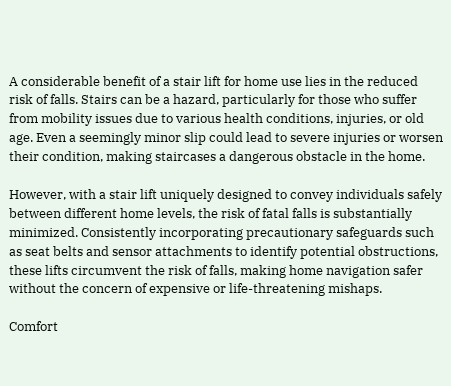A considerable benefit of a stair lift for home use lies in the reduced risk of falls. Stairs can be a hazard, particularly for those who suffer from mobility issues due to various health conditions, injuries, or old age. Even a seemingly minor slip could lead to severe injuries or worsen their condition, making staircases a dangerous obstacle in the home.

However, with a stair lift uniquely designed to convey individuals safely between different home levels, the risk of fatal falls is substantially minimized. Consistently incorporating precautionary safeguards such as seat belts and sensor attachments to identify potential obstructions, these lifts circumvent the risk of falls, making home navigation safer without the concern of expensive or life-threatening mishaps.

Comfort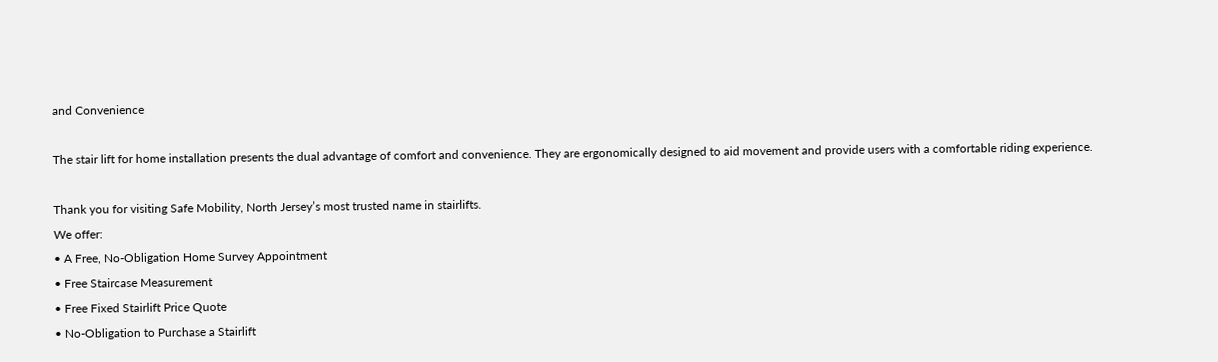and Convenience

The stair lift for home installation presents the dual advantage of comfort and convenience. They are ergonomically designed to aid movement and provide users with a comfortable riding experience.

Thank you for visiting Safe Mobility, North Jersey’s most trusted name in stairlifts.
We offer:
• A Free, No-Obligation Home Survey Appointment
• Free Staircase Measurement
• Free Fixed Stairlift Price Quote
• No-Obligation to Purchase a Stairlift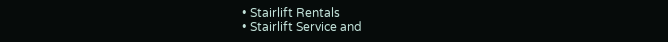• Stairlift Rentals
• Stairlift Service and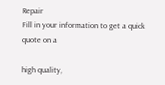Repair
Fill in your information to get a quick quote on a

high quality,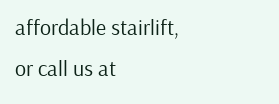affordable stairlift, or call us at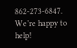862-273-6847. We’re happy to help!